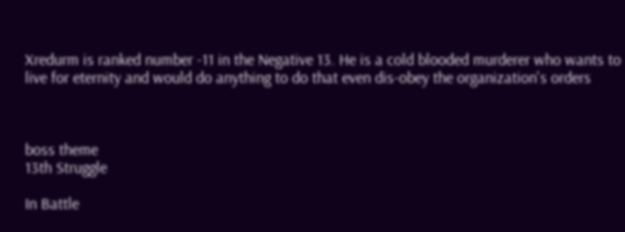Xredurm is ranked number -11 in the Negative 13. He is a cold blooded murderer who wants to live for eternity and would do anything to do that even dis-obey the organization's orders



boss theme
13th Struggle

In Battle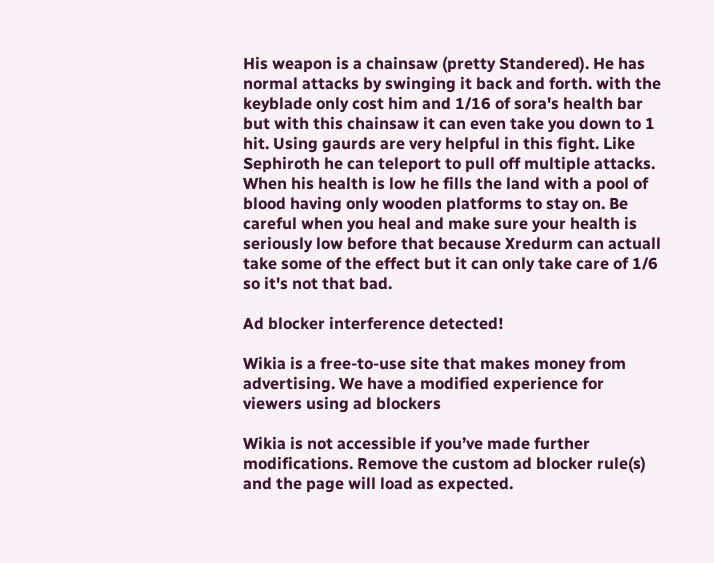His weapon is a chainsaw (pretty Standered). He has normal attacks by swinging it back and forth. with the keyblade only cost him and 1/16 of sora's health bar but with this chainsaw it can even take you down to 1 hit. Using gaurds are very helpful in this fight. Like Sephiroth he can teleport to pull off multiple attacks. When his health is low he fills the land with a pool of blood having only wooden platforms to stay on. Be careful when you heal and make sure your health is seriously low before that because Xredurm can actuall take some of the effect but it can only take care of 1/6 so it's not that bad.

Ad blocker interference detected!

Wikia is a free-to-use site that makes money from advertising. We have a modified experience for viewers using ad blockers

Wikia is not accessible if you’ve made further modifications. Remove the custom ad blocker rule(s) and the page will load as expected.